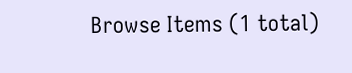Browse Items (1 total)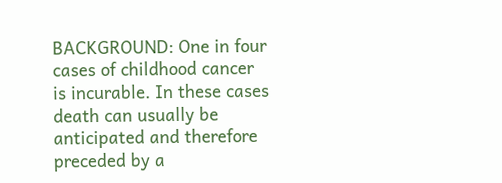BACKGROUND: One in four cases of childhood cancer is incurable. In these cases death can usually be anticipated and therefore preceded by a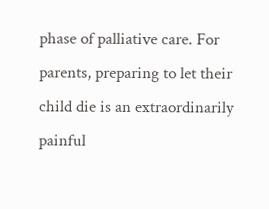phase of palliative care. For parents, preparing to let their child die is an extraordinarily painful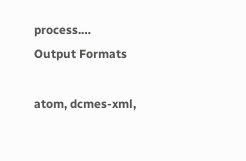process.…
Output Formats

atom, dcmes-xml,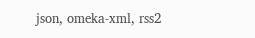json, omeka-xml, rss2